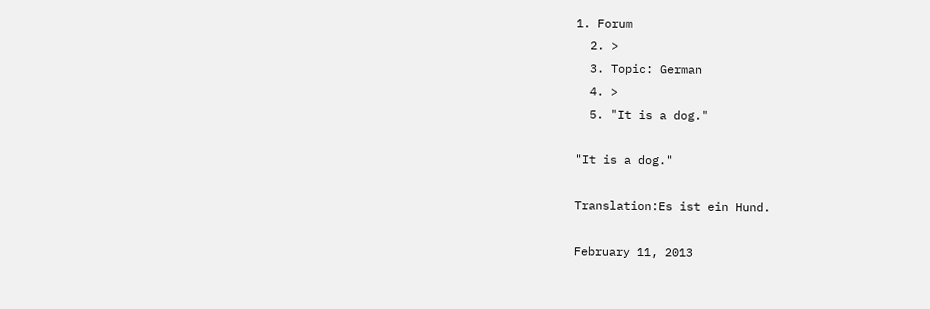1. Forum
  2. >
  3. Topic: German
  4. >
  5. "It is a dog."

"It is a dog."

Translation:Es ist ein Hund.

February 11, 2013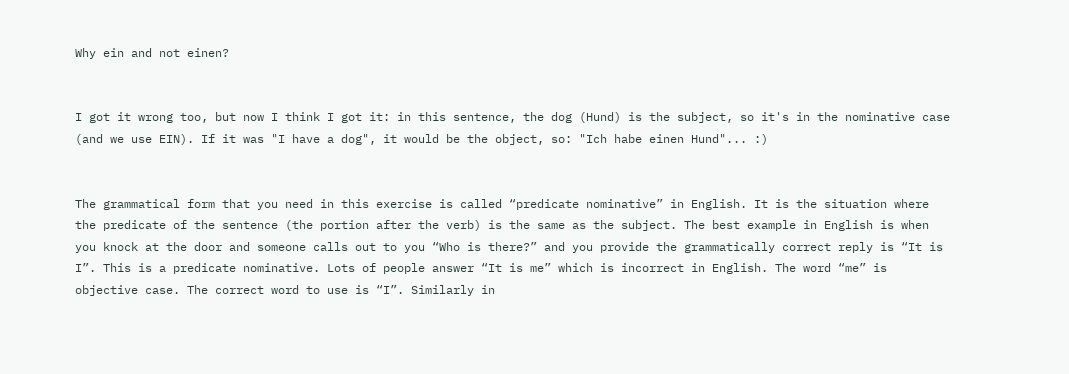Why ein and not einen?


I got it wrong too, but now I think I got it: in this sentence, the dog (Hund) is the subject, so it's in the nominative case (and we use EIN). If it was "I have a dog", it would be the object, so: "Ich habe einen Hund"... :)


The grammatical form that you need in this exercise is called “predicate nominative” in English. It is the situation where the predicate of the sentence (the portion after the verb) is the same as the subject. The best example in English is when you knock at the door and someone calls out to you “Who is there?” and you provide the grammatically correct reply is “It is I”. This is a predicate nominative. Lots of people answer “It is me” which is incorrect in English. The word “me” is objective case. The correct word to use is “I”. Similarly in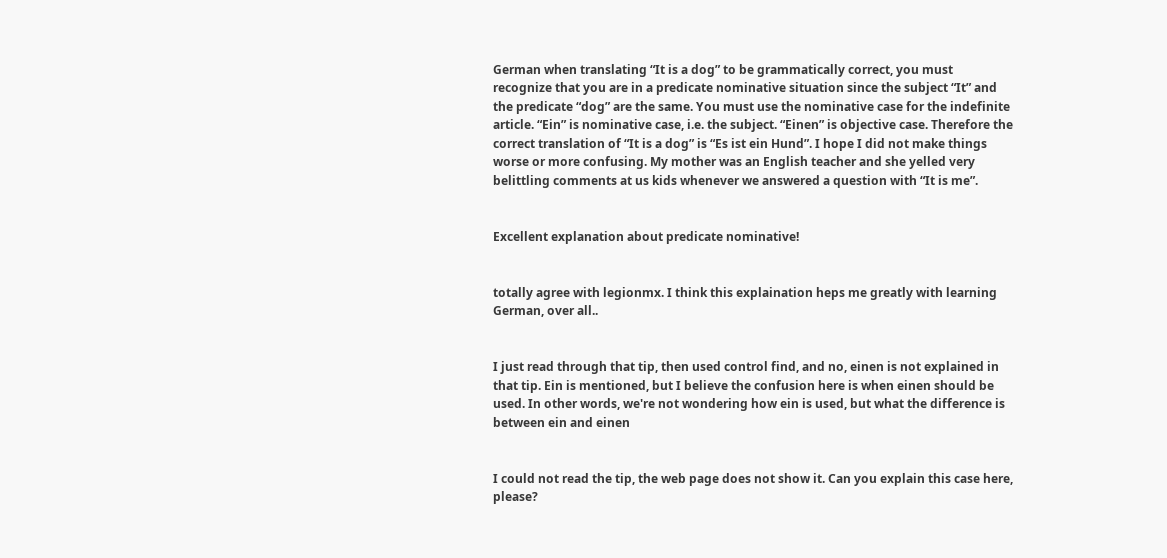German when translating “It is a dog” to be grammatically correct, you must recognize that you are in a predicate nominative situation since the subject “It” and the predicate “dog” are the same. You must use the nominative case for the indefinite article. “Ein” is nominative case, i.e. the subject. “Einen” is objective case. Therefore the correct translation of “It is a dog” is “Es ist ein Hund”. I hope I did not make things worse or more confusing. My mother was an English teacher and she yelled very belittling comments at us kids whenever we answered a question with “It is me”.


Excellent explanation about predicate nominative!


totally agree with legionmx. I think this explaination heps me greatly with learning German, over all..


I just read through that tip, then used control find, and no, einen is not explained in that tip. Ein is mentioned, but I believe the confusion here is when einen should be used. In other words, we're not wondering how ein is used, but what the difference is between ein and einen


I could not read the tip, the web page does not show it. Can you explain this case here, please?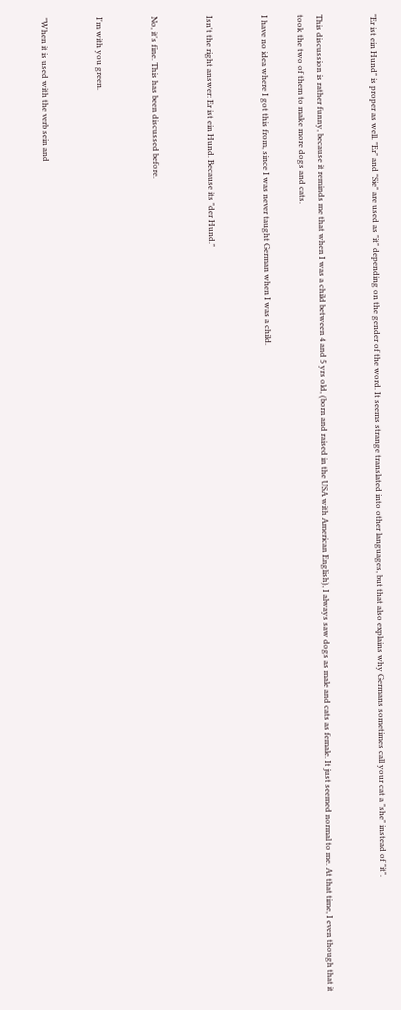"Er ist ein Hund" is proper as well. "Er" and "Sie" are used as "it" depending on the gender of the word. It seems strange translated into other languages, but that also explains why Germans sometimes call your cat a "she" instead of "it".


This discussion is rather funny, because it reminds me that when I was a child between 4 and 5 yrs old, (born and raised in the USA with American English), I always saw dogs as male and cats as female. It just seemed normal to me. At that time, I even though that it took the two of them to make more dogs and cats.

I have no idea where I got this from, since I was never taught German when I was a child.


Isn't the right answer: Er ist ein Hund. Because its "der Hund."


No, it's fine. This has been discussed before.


I'm with you green.


"When it is used with the verb sein and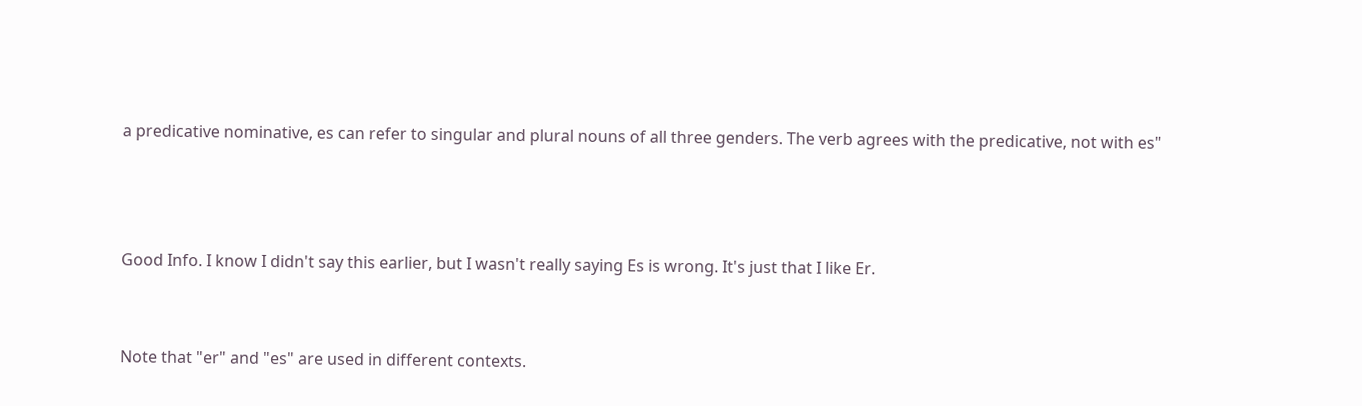a predicative nominative, es can refer to singular and plural nouns of all three genders. The verb agrees with the predicative, not with es"



Good Info. I know I didn't say this earlier, but I wasn't really saying Es is wrong. It's just that I like Er.


Note that "er" and "es" are used in different contexts.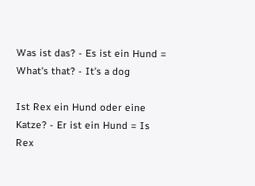Was ist das? - Es ist ein Hund = What's that? - It's a dog

Ist Rex ein Hund oder eine Katze? - Er ist ein Hund = Is Rex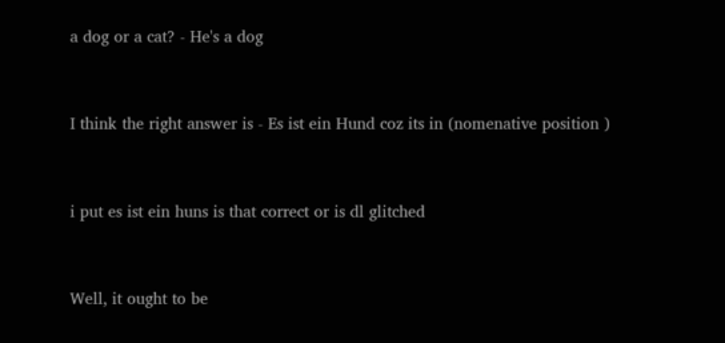a dog or a cat? - He's a dog


I think the right answer is - Es ist ein Hund coz its in (nomenative position )


i put es ist ein huns is that correct or is dl glitched


Well, it ought to be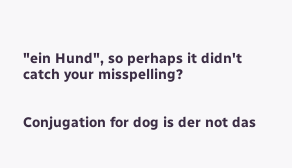"ein Hund", so perhaps it didn't catch your misspelling?


Conjugation for dog is der not das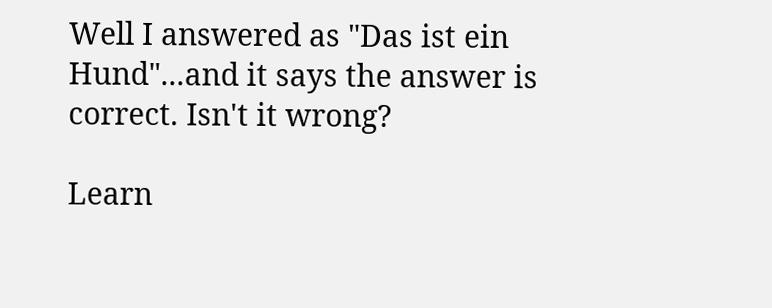Well I answered as "Das ist ein Hund"...and it says the answer is correct. Isn't it wrong?

Learn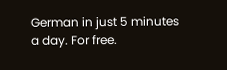German in just 5 minutes a day. For free.